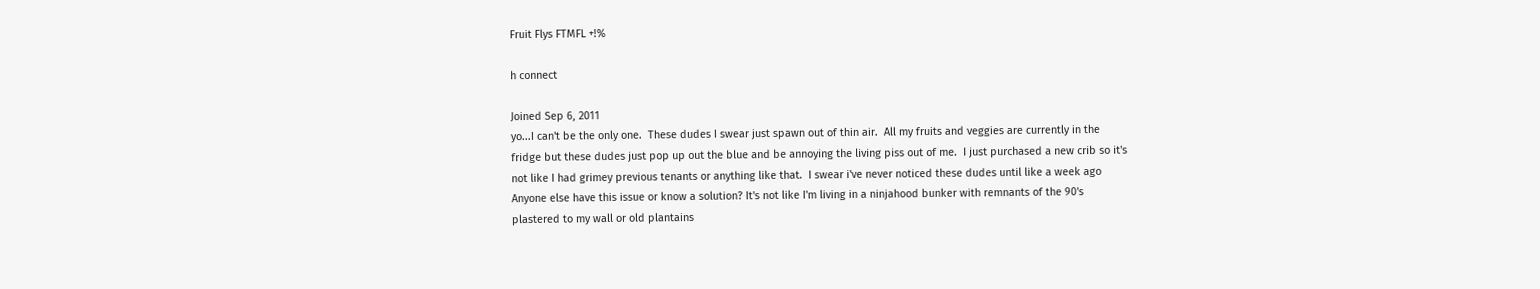Fruit Flys FTMFL +!%

h connect

Joined Sep 6, 2011
yo...I can't be the only one.  These dudes I swear just spawn out of thin air.  All my fruits and veggies are currently in the fridge but these dudes just pop up out the blue and be annoying the living piss out of me.  I just purchased a new crib so it's not like I had grimey previous tenants or anything like that.  I swear i've never noticed these dudes until like a week ago
Anyone else have this issue or know a solution? It's not like I'm living in a ninjahood bunker with remnants of the 90's plastered to my wall or old plantains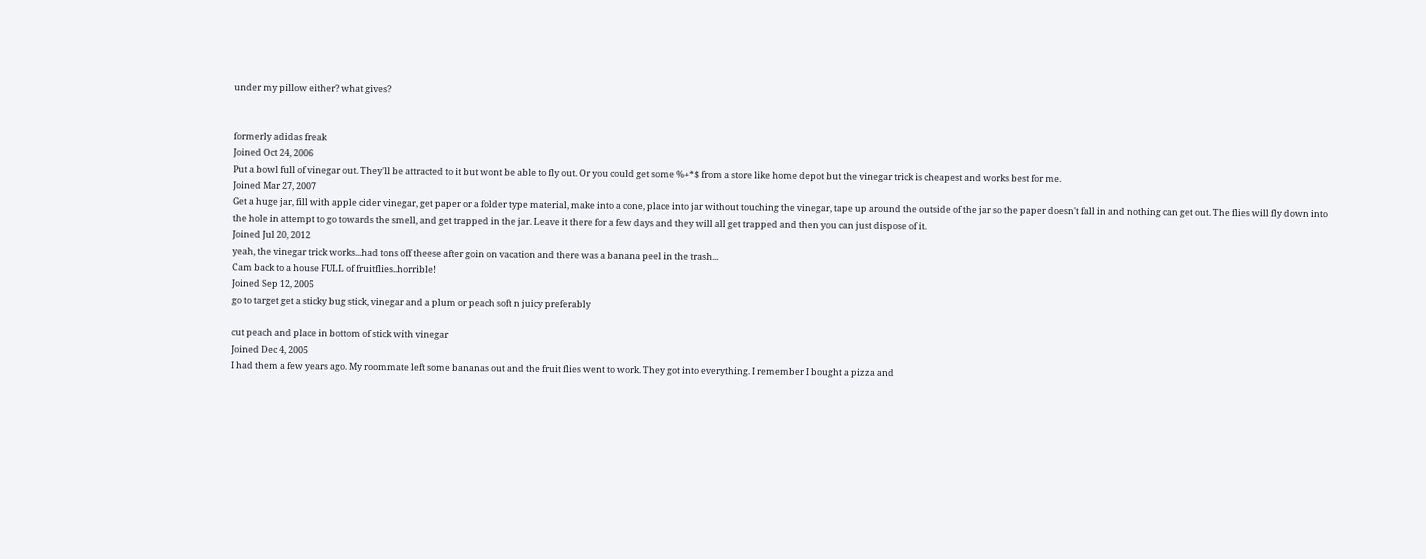under my pillow either? what gives?


formerly adidas freak
Joined Oct 24, 2006
Put a bowl full of vinegar out. They'll be attracted to it but wont be able to fly out. Or you could get some %+*$ from a store like home depot but the vinegar trick is cheapest and works best for me.
Joined Mar 27, 2007
Get a huge jar, fill with apple cider vinegar, get paper or a folder type material, make into a cone, place into jar without touching the vinegar, tape up around the outside of the jar so the paper doesn't fall in and nothing can get out. The flies will fly down into the hole in attempt to go towards the smell, and get trapped in the jar. Leave it there for a few days and they will all get trapped and then you can just dispose of it.
Joined Jul 20, 2012
yeah, the vinegar trick works...had tons off theese after goin on vacation and there was a banana peel in the trash...
Cam back to a house FULL of fruitflies..horrible!
Joined Sep 12, 2005
go to target get a sticky bug stick, vinegar and a plum or peach soft n juicy preferably

cut peach and place in bottom of stick with vinegar
Joined Dec 4, 2005
I had them a few years ago. My roommate left some bananas out and the fruit flies went to work. They got into everything. I remember I bought a pizza and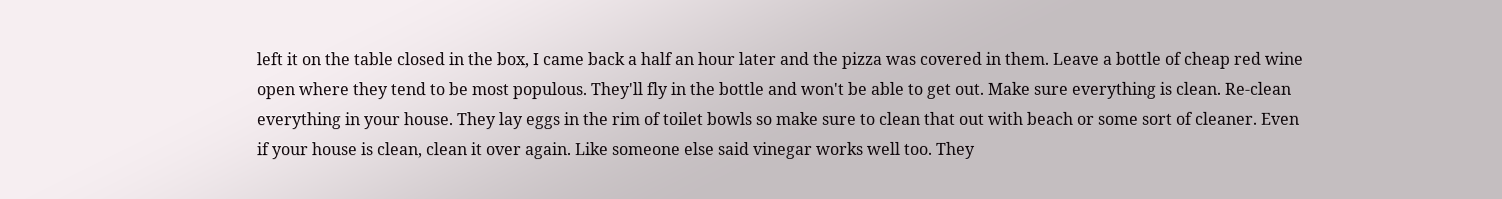left it on the table closed in the box, I came back a half an hour later and the pizza was covered in them. Leave a bottle of cheap red wine open where they tend to be most populous. They'll fly in the bottle and won't be able to get out. Make sure everything is clean. Re-clean everything in your house. They lay eggs in the rim of toilet bowls so make sure to clean that out with beach or some sort of cleaner. Even if your house is clean, clean it over again. Like someone else said vinegar works well too. They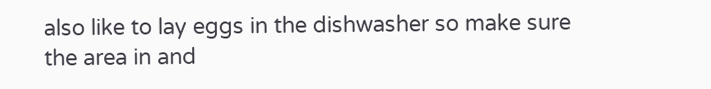also like to lay eggs in the dishwasher so make sure the area in and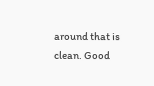around that is clean. Good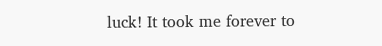luck! It took me forever to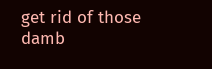get rid of those damb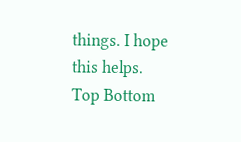things. I hope this helps.
Top Bottom